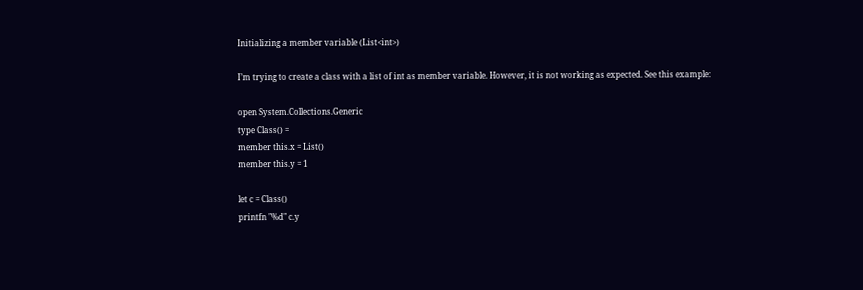Initializing a member variable (List<int>)

I’m trying to create a class with a list of int as member variable. However, it is not working as expected. See this example:

open System.Collections.Generic
type Class() =
member this.x = List()
member this.y = 1

let c = Class()
printfn "%d" c.y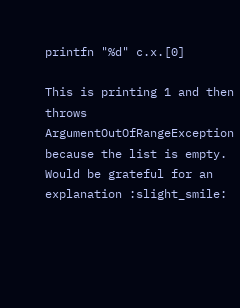printfn "%d" c.x.[0]

This is printing 1 and then throws ArgumentOutOfRangeException because the list is empty.
Would be grateful for an explanation :slight_smile: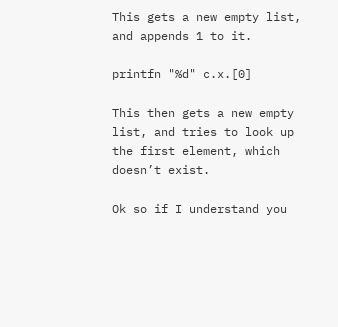This gets a new empty list, and appends 1 to it.

printfn "%d" c.x.[0]

This then gets a new empty list, and tries to look up the first element, which doesn’t exist.

Ok so if I understand you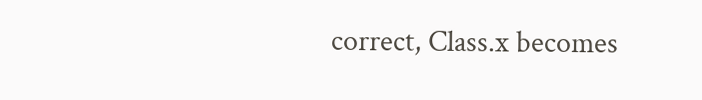correct, Class.x becomes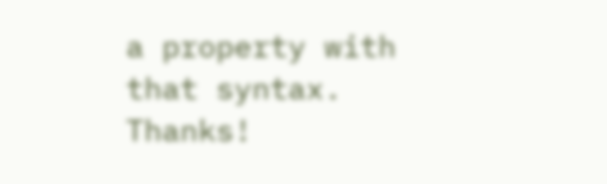a property with that syntax. Thanks!